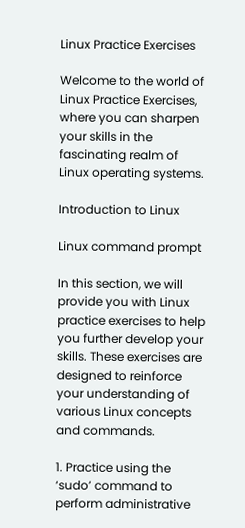Linux Practice Exercises

Welcome to the world of Linux Practice Exercises, where you can sharpen your skills in the fascinating realm of Linux operating systems.

Introduction to Linux

Linux command prompt

In this section, we will provide you with Linux practice exercises to help you further develop your skills. These exercises are designed to reinforce your understanding of various Linux concepts and commands.

1. Practice using the ‘sudo’ command to perform administrative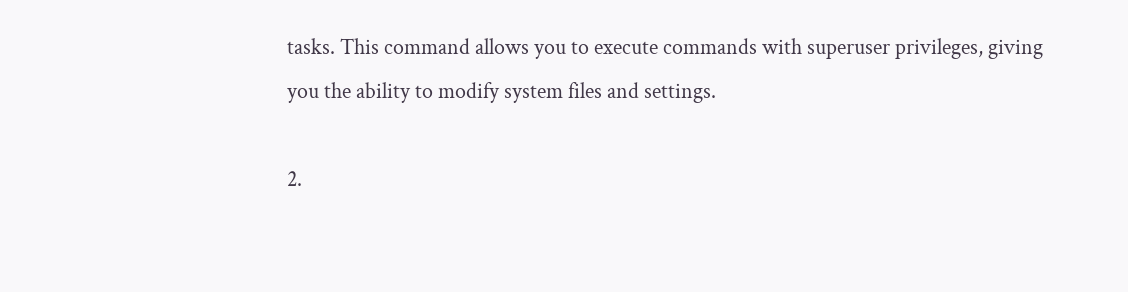tasks. This command allows you to execute commands with superuser privileges, giving you the ability to modify system files and settings.

2.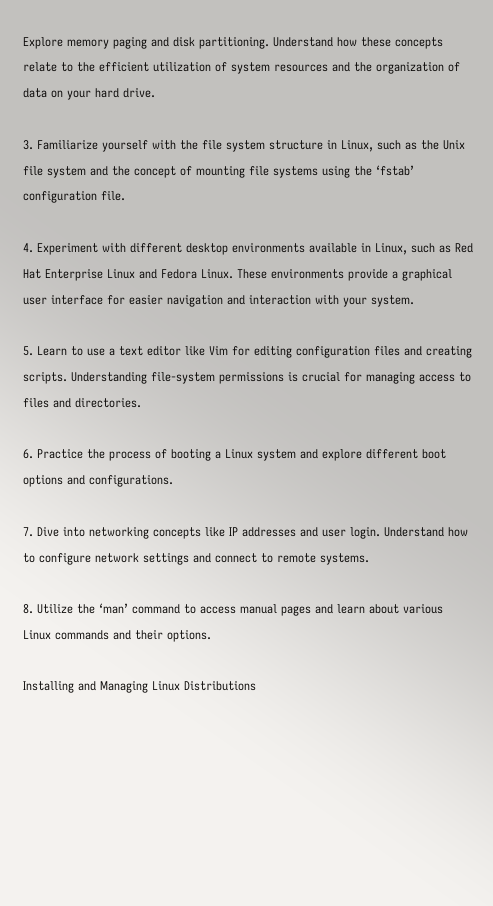Explore memory paging and disk partitioning. Understand how these concepts relate to the efficient utilization of system resources and the organization of data on your hard drive.

3. Familiarize yourself with the file system structure in Linux, such as the Unix file system and the concept of mounting file systems using the ‘fstab’ configuration file.

4. Experiment with different desktop environments available in Linux, such as Red Hat Enterprise Linux and Fedora Linux. These environments provide a graphical user interface for easier navigation and interaction with your system.

5. Learn to use a text editor like Vim for editing configuration files and creating scripts. Understanding file-system permissions is crucial for managing access to files and directories.

6. Practice the process of booting a Linux system and explore different boot options and configurations.

7. Dive into networking concepts like IP addresses and user login. Understand how to configure network settings and connect to remote systems.

8. Utilize the ‘man’ command to access manual pages and learn about various Linux commands and their options.

Installing and Managing Linux Distributions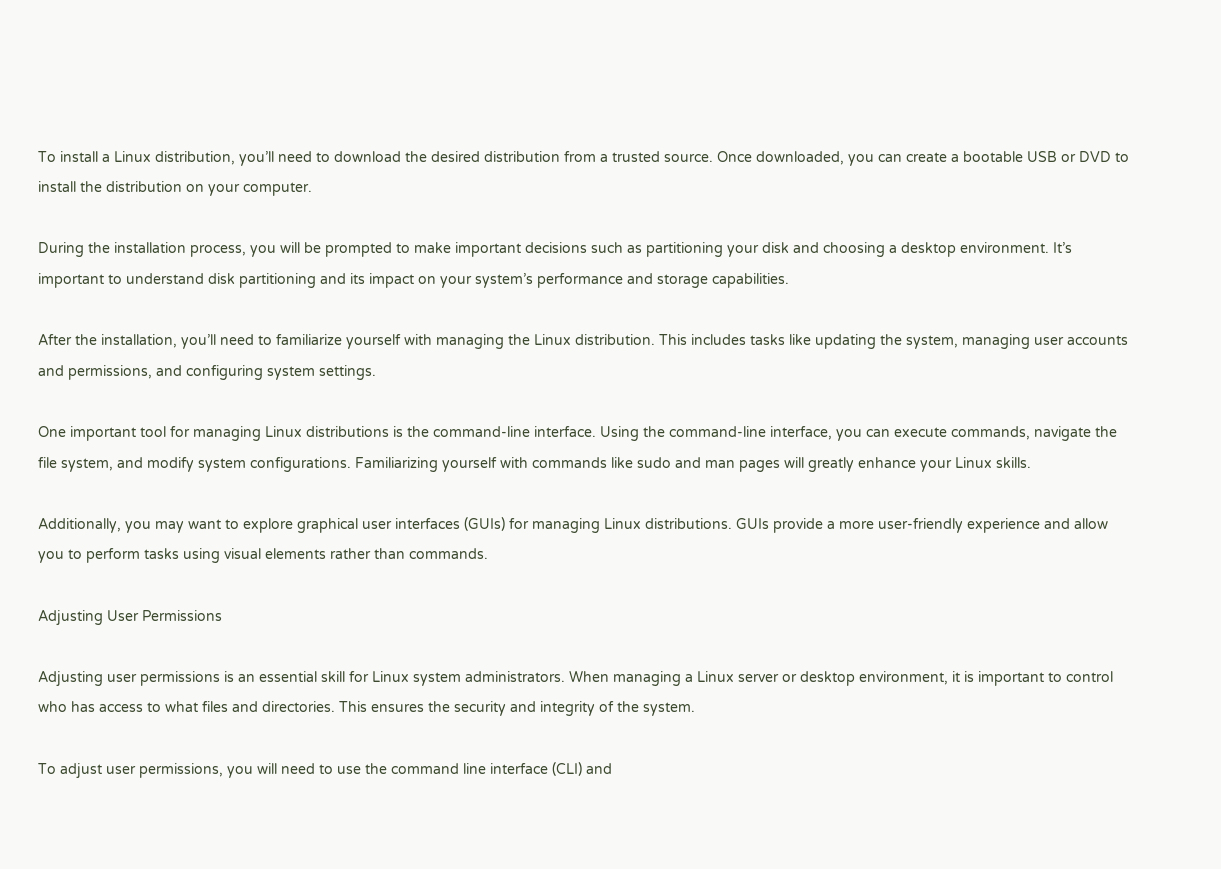To install a Linux distribution, you’ll need to download the desired distribution from a trusted source. Once downloaded, you can create a bootable USB or DVD to install the distribution on your computer.

During the installation process, you will be prompted to make important decisions such as partitioning your disk and choosing a desktop environment. It’s important to understand disk partitioning and its impact on your system’s performance and storage capabilities.

After the installation, you’ll need to familiarize yourself with managing the Linux distribution. This includes tasks like updating the system, managing user accounts and permissions, and configuring system settings.

One important tool for managing Linux distributions is the command-line interface. Using the command-line interface, you can execute commands, navigate the file system, and modify system configurations. Familiarizing yourself with commands like sudo and man pages will greatly enhance your Linux skills.

Additionally, you may want to explore graphical user interfaces (GUIs) for managing Linux distributions. GUIs provide a more user-friendly experience and allow you to perform tasks using visual elements rather than commands.

Adjusting User Permissions

Adjusting user permissions is an essential skill for Linux system administrators. When managing a Linux server or desktop environment, it is important to control who has access to what files and directories. This ensures the security and integrity of the system.

To adjust user permissions, you will need to use the command line interface (CLI) and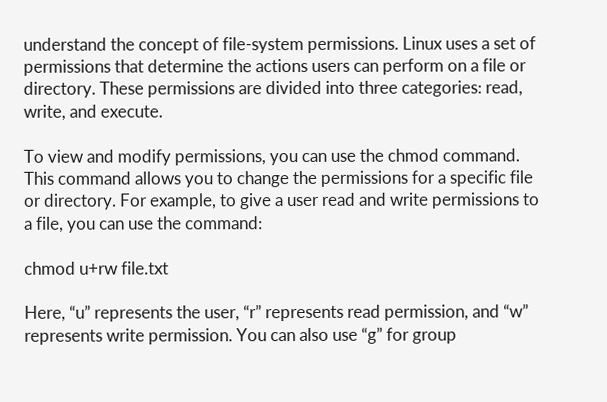understand the concept of file-system permissions. Linux uses a set of permissions that determine the actions users can perform on a file or directory. These permissions are divided into three categories: read, write, and execute.

To view and modify permissions, you can use the chmod command. This command allows you to change the permissions for a specific file or directory. For example, to give a user read and write permissions to a file, you can use the command:

chmod u+rw file.txt

Here, “u” represents the user, “r” represents read permission, and “w” represents write permission. You can also use “g” for group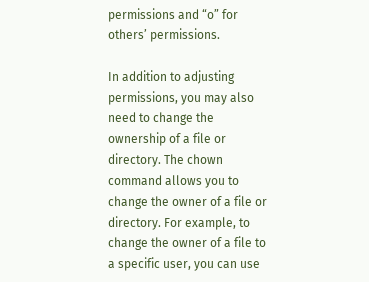permissions and “o” for others’ permissions.

In addition to adjusting permissions, you may also need to change the ownership of a file or directory. The chown command allows you to change the owner of a file or directory. For example, to change the owner of a file to a specific user, you can use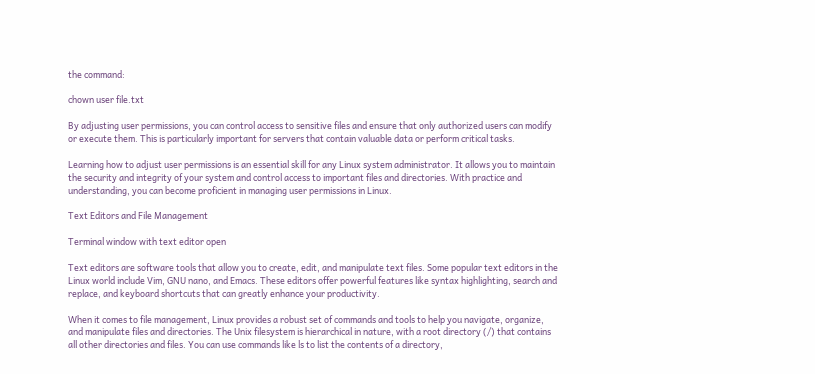the command:

chown user file.txt

By adjusting user permissions, you can control access to sensitive files and ensure that only authorized users can modify or execute them. This is particularly important for servers that contain valuable data or perform critical tasks.

Learning how to adjust user permissions is an essential skill for any Linux system administrator. It allows you to maintain the security and integrity of your system and control access to important files and directories. With practice and understanding, you can become proficient in managing user permissions in Linux.

Text Editors and File Management

Terminal window with text editor open

Text editors are software tools that allow you to create, edit, and manipulate text files. Some popular text editors in the Linux world include Vim, GNU nano, and Emacs. These editors offer powerful features like syntax highlighting, search and replace, and keyboard shortcuts that can greatly enhance your productivity.

When it comes to file management, Linux provides a robust set of commands and tools to help you navigate, organize, and manipulate files and directories. The Unix filesystem is hierarchical in nature, with a root directory (/) that contains all other directories and files. You can use commands like ls to list the contents of a directory,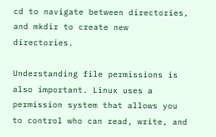cd to navigate between directories, and mkdir to create new directories.

Understanding file permissions is also important. Linux uses a permission system that allows you to control who can read, write, and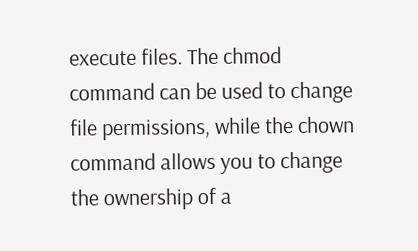execute files. The chmod command can be used to change file permissions, while the chown command allows you to change the ownership of a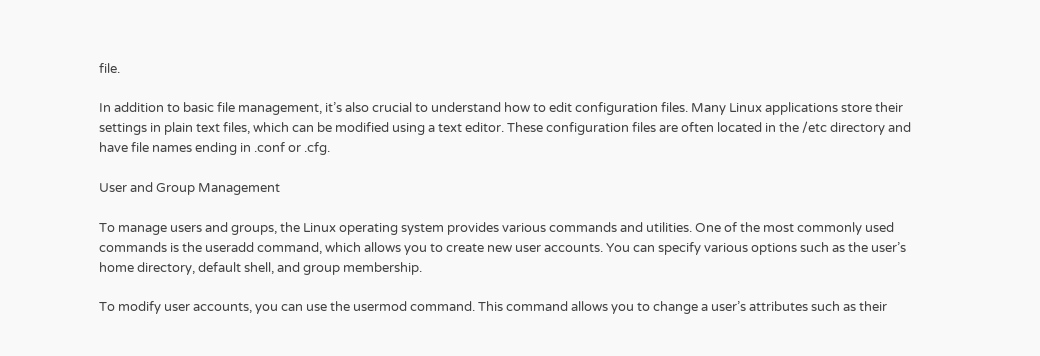file.

In addition to basic file management, it’s also crucial to understand how to edit configuration files. Many Linux applications store their settings in plain text files, which can be modified using a text editor. These configuration files are often located in the /etc directory and have file names ending in .conf or .cfg.

User and Group Management

To manage users and groups, the Linux operating system provides various commands and utilities. One of the most commonly used commands is the useradd command, which allows you to create new user accounts. You can specify various options such as the user’s home directory, default shell, and group membership.

To modify user accounts, you can use the usermod command. This command allows you to change a user’s attributes such as their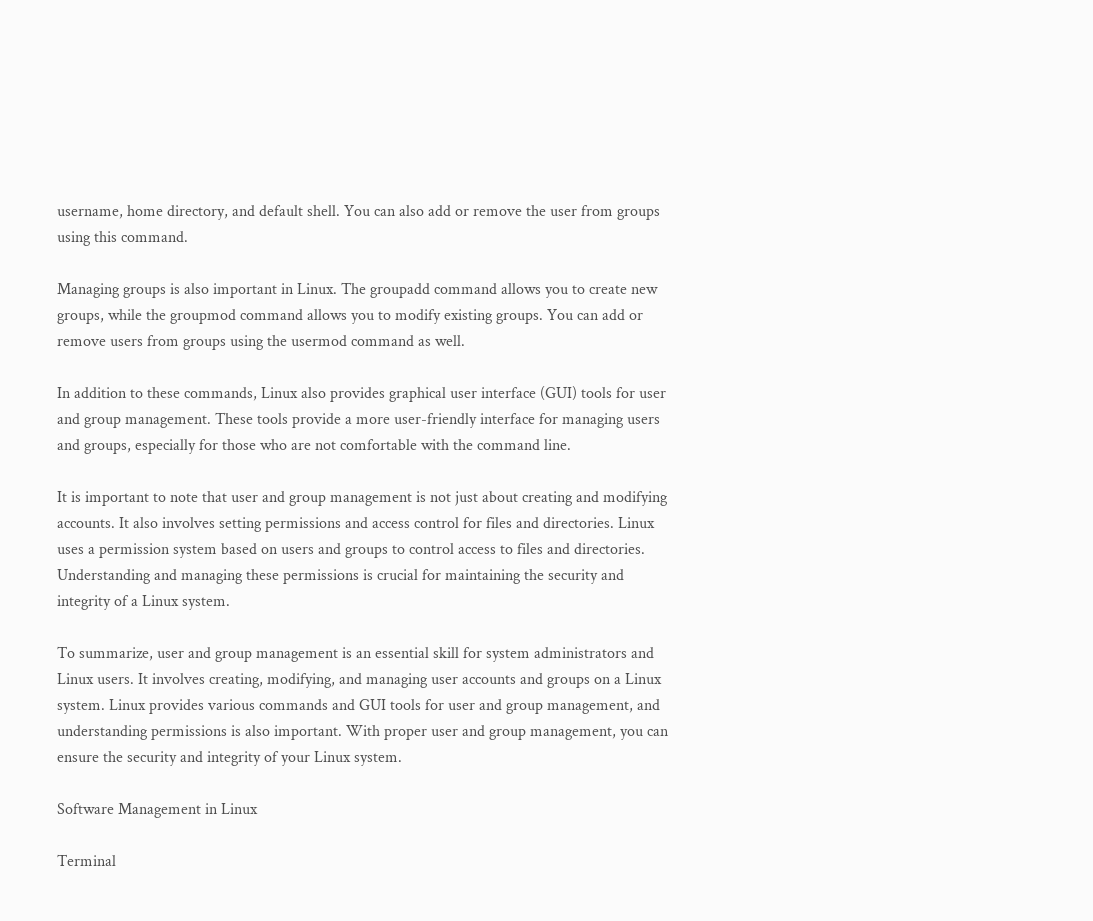username, home directory, and default shell. You can also add or remove the user from groups using this command.

Managing groups is also important in Linux. The groupadd command allows you to create new groups, while the groupmod command allows you to modify existing groups. You can add or remove users from groups using the usermod command as well.

In addition to these commands, Linux also provides graphical user interface (GUI) tools for user and group management. These tools provide a more user-friendly interface for managing users and groups, especially for those who are not comfortable with the command line.

It is important to note that user and group management is not just about creating and modifying accounts. It also involves setting permissions and access control for files and directories. Linux uses a permission system based on users and groups to control access to files and directories. Understanding and managing these permissions is crucial for maintaining the security and integrity of a Linux system.

To summarize, user and group management is an essential skill for system administrators and Linux users. It involves creating, modifying, and managing user accounts and groups on a Linux system. Linux provides various commands and GUI tools for user and group management, and understanding permissions is also important. With proper user and group management, you can ensure the security and integrity of your Linux system.

Software Management in Linux

Terminal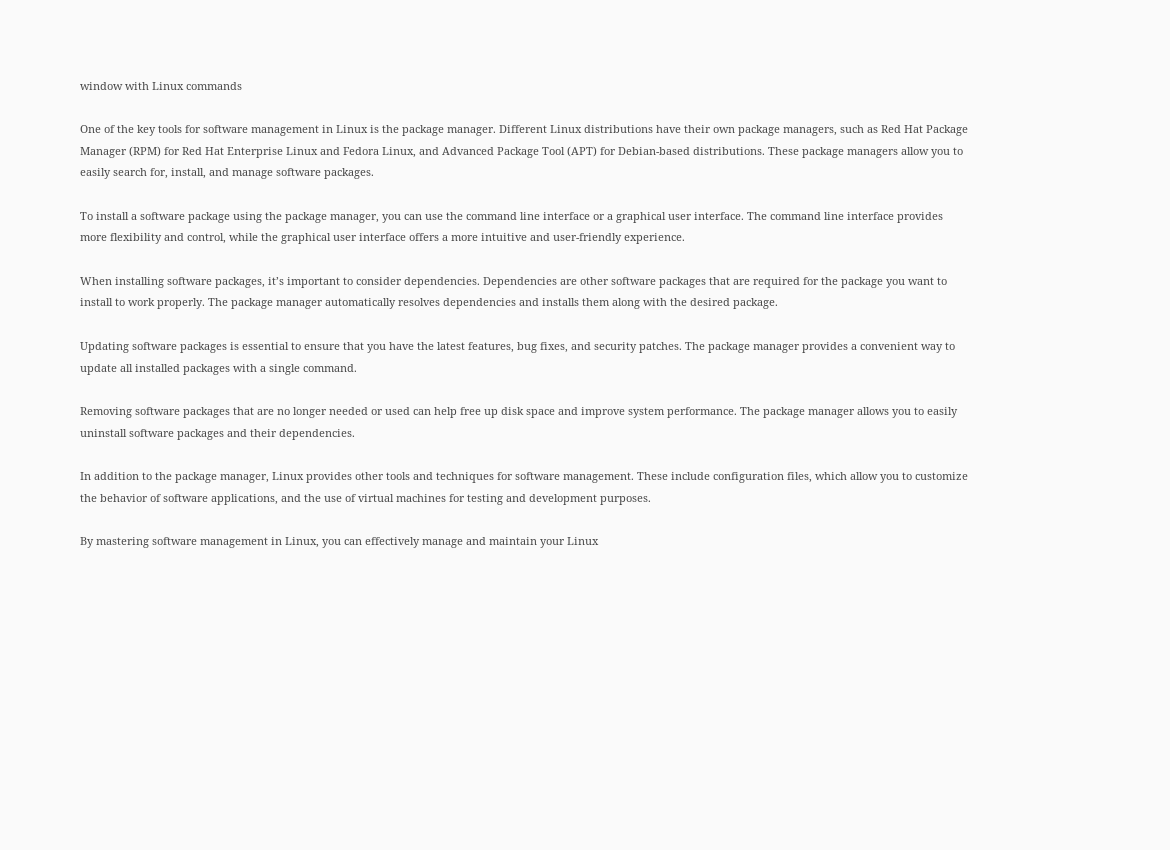window with Linux commands

One of the key tools for software management in Linux is the package manager. Different Linux distributions have their own package managers, such as Red Hat Package Manager (RPM) for Red Hat Enterprise Linux and Fedora Linux, and Advanced Package Tool (APT) for Debian-based distributions. These package managers allow you to easily search for, install, and manage software packages.

To install a software package using the package manager, you can use the command line interface or a graphical user interface. The command line interface provides more flexibility and control, while the graphical user interface offers a more intuitive and user-friendly experience.

When installing software packages, it’s important to consider dependencies. Dependencies are other software packages that are required for the package you want to install to work properly. The package manager automatically resolves dependencies and installs them along with the desired package.

Updating software packages is essential to ensure that you have the latest features, bug fixes, and security patches. The package manager provides a convenient way to update all installed packages with a single command.

Removing software packages that are no longer needed or used can help free up disk space and improve system performance. The package manager allows you to easily uninstall software packages and their dependencies.

In addition to the package manager, Linux provides other tools and techniques for software management. These include configuration files, which allow you to customize the behavior of software applications, and the use of virtual machines for testing and development purposes.

By mastering software management in Linux, you can effectively manage and maintain your Linux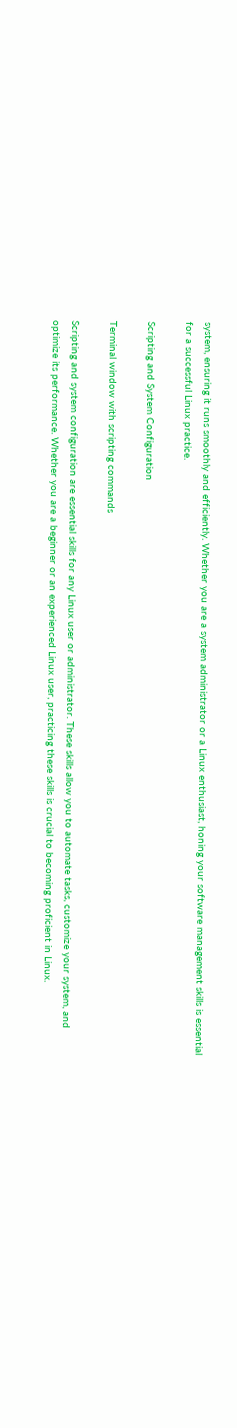system, ensuring it runs smoothly and efficiently. Whether you are a system administrator or a Linux enthusiast, honing your software management skills is essential for a successful Linux practice.

Scripting and System Configuration

Terminal window with scripting commands

Scripting and system configuration are essential skills for any Linux user or administrator. These skills allow you to automate tasks, customize your system, and optimize its performance. Whether you are a beginner or an experienced Linux user, practicing these skills is crucial to becoming proficient in Linux.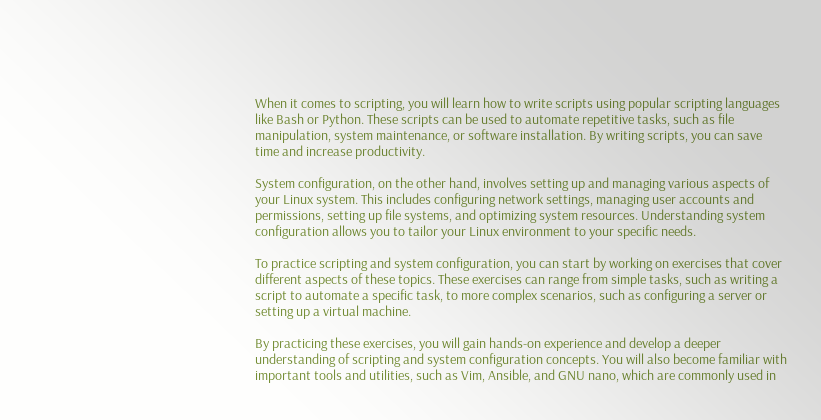When it comes to scripting, you will learn how to write scripts using popular scripting languages like Bash or Python. These scripts can be used to automate repetitive tasks, such as file manipulation, system maintenance, or software installation. By writing scripts, you can save time and increase productivity.

System configuration, on the other hand, involves setting up and managing various aspects of your Linux system. This includes configuring network settings, managing user accounts and permissions, setting up file systems, and optimizing system resources. Understanding system configuration allows you to tailor your Linux environment to your specific needs.

To practice scripting and system configuration, you can start by working on exercises that cover different aspects of these topics. These exercises can range from simple tasks, such as writing a script to automate a specific task, to more complex scenarios, such as configuring a server or setting up a virtual machine.

By practicing these exercises, you will gain hands-on experience and develop a deeper understanding of scripting and system configuration concepts. You will also become familiar with important tools and utilities, such as Vim, Ansible, and GNU nano, which are commonly used in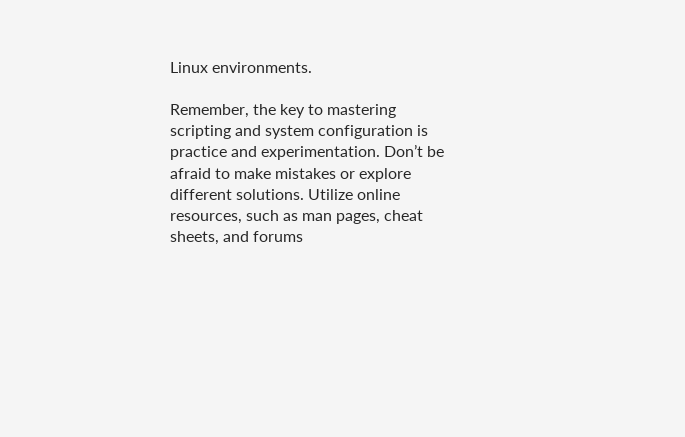Linux environments.

Remember, the key to mastering scripting and system configuration is practice and experimentation. Don’t be afraid to make mistakes or explore different solutions. Utilize online resources, such as man pages, cheat sheets, and forums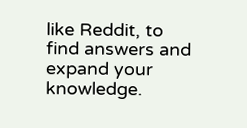like Reddit, to find answers and expand your knowledge.